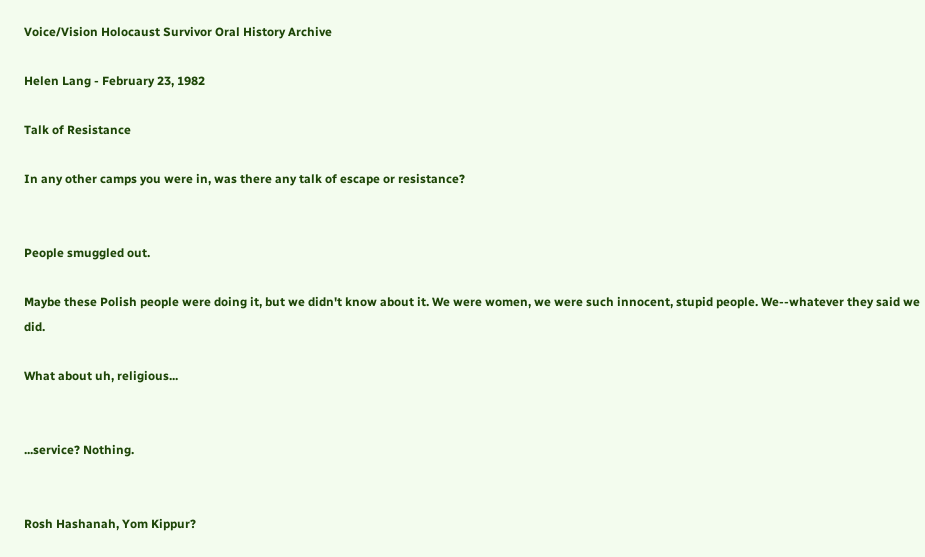Voice/Vision Holocaust Survivor Oral History Archive

Helen Lang - February 23, 1982

Talk of Resistance

In any other camps you were in, was there any talk of escape or resistance?


People smuggled out.

Maybe these Polish people were doing it, but we didn't know about it. We were women, we were such innocent, stupid people. We--whatever they said we did.

What about uh, religious...


...service? Nothing.


Rosh Hashanah, Yom Kippur?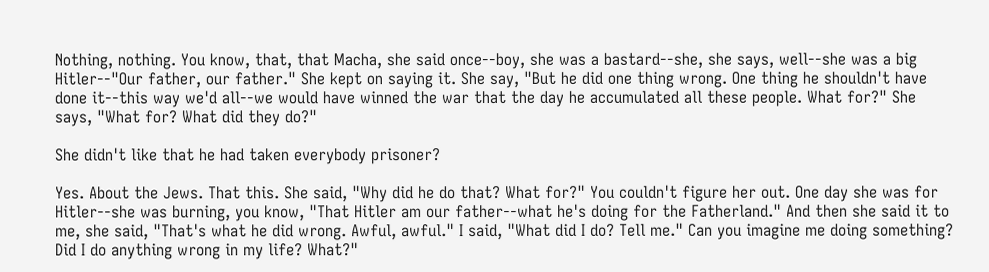Nothing, nothing. You know, that, that Macha, she said once--boy, she was a bastard--she, she says, well--she was a big Hitler--"Our father, our father." She kept on saying it. She say, "But he did one thing wrong. One thing he shouldn't have done it--this way we'd all--we would have winned the war that the day he accumulated all these people. What for?" She says, "What for? What did they do?"

She didn't like that he had taken everybody prisoner?

Yes. About the Jews. That this. She said, "Why did he do that? What for?" You couldn't figure her out. One day she was for Hitler--she was burning, you know, "That Hitler am our father--what he's doing for the Fatherland." And then she said it to me, she said, "That's what he did wrong. Awful, awful." I said, "What did I do? Tell me." Can you imagine me doing something? Did I do anything wrong in my life? What?"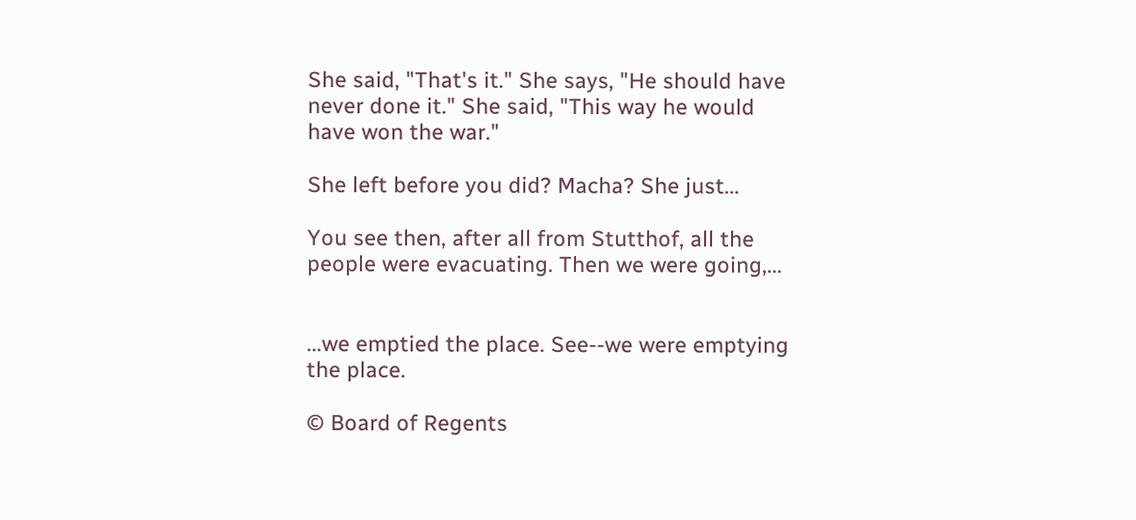She said, "That's it." She says, "He should have never done it." She said, "This way he would have won the war."

She left before you did? Macha? She just...

You see then, after all from Stutthof, all the people were evacuating. Then we were going,...


...we emptied the place. See--we were emptying the place.

© Board of Regents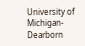University of Michigan-Dearborn